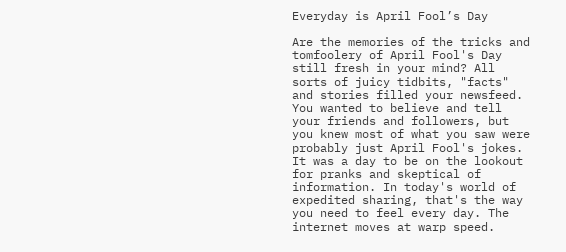Everyday is April Fool’s Day

Are the memories of the tricks and tomfoolery of April Fool's Day still fresh in your mind? All sorts of juicy tidbits, "facts" and stories filled your newsfeed. You wanted to believe and tell your friends and followers, but you knew most of what you saw were probably just April Fool's jokes. It was a day to be on the lookout for pranks and skeptical of information. In today's world of expedited sharing, that's the way you need to feel every day. The internet moves at warp speed.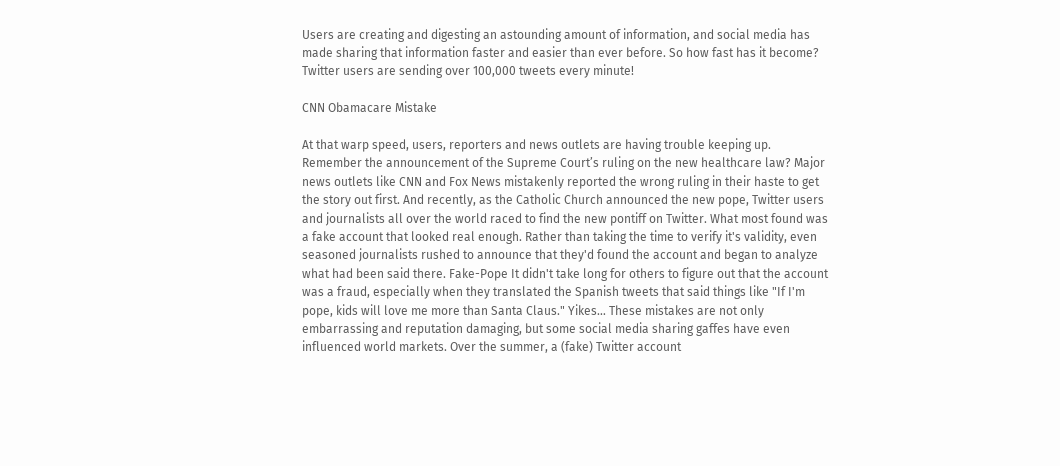Users are creating and digesting an astounding amount of information, and social media has made sharing that information faster and easier than ever before. So how fast has it become? Twitter users are sending over 100,000 tweets every minute!

CNN Obamacare Mistake

At that warp speed, users, reporters and news outlets are having trouble keeping up. Remember the announcement of the Supreme Court’s ruling on the new healthcare law? Major news outlets like CNN and Fox News mistakenly reported the wrong ruling in their haste to get the story out first. And recently, as the Catholic Church announced the new pope, Twitter users and journalists all over the world raced to find the new pontiff on Twitter. What most found was a fake account that looked real enough. Rather than taking the time to verify it's validity, even seasoned journalists rushed to announce that they'd found the account and began to analyze what had been said there. Fake-Pope It didn't take long for others to figure out that the account was a fraud, especially when they translated the Spanish tweets that said things like "If I'm pope, kids will love me more than Santa Claus." Yikes… These mistakes are not only embarrassing and reputation damaging, but some social media sharing gaffes have even influenced world markets. Over the summer, a (fake) Twitter account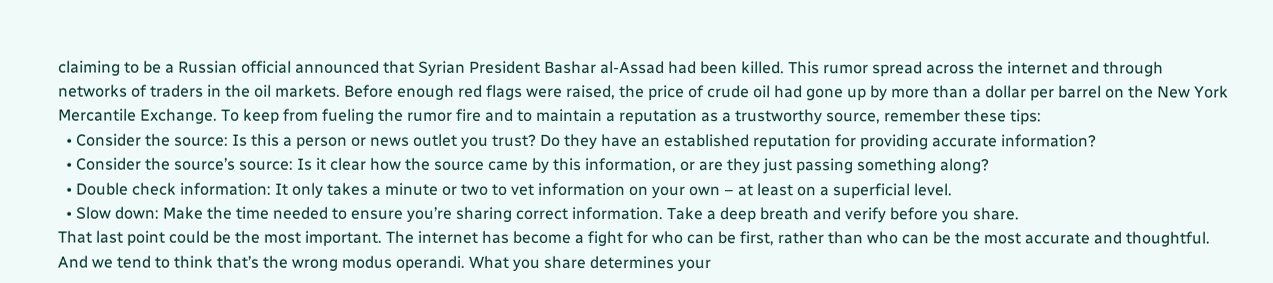claiming to be a Russian official announced that Syrian President Bashar al-Assad had been killed. This rumor spread across the internet and through networks of traders in the oil markets. Before enough red flags were raised, the price of crude oil had gone up by more than a dollar per barrel on the New York Mercantile Exchange. To keep from fueling the rumor fire and to maintain a reputation as a trustworthy source, remember these tips:
  • Consider the source: Is this a person or news outlet you trust? Do they have an established reputation for providing accurate information?
  • Consider the source’s source: Is it clear how the source came by this information, or are they just passing something along?
  • Double check information: It only takes a minute or two to vet information on your own – at least on a superficial level.
  • Slow down: Make the time needed to ensure you’re sharing correct information. Take a deep breath and verify before you share.
That last point could be the most important. The internet has become a fight for who can be first, rather than who can be the most accurate and thoughtful. And we tend to think that’s the wrong modus operandi. What you share determines your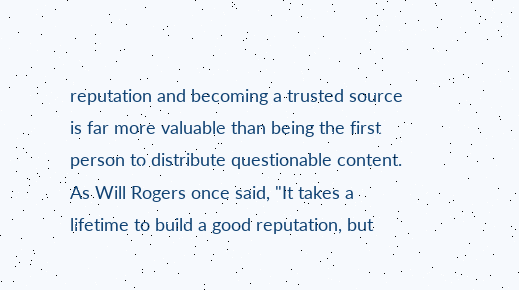reputation and becoming a trusted source is far more valuable than being the first person to distribute questionable content. As Will Rogers once said, "It takes a lifetime to build a good reputation, but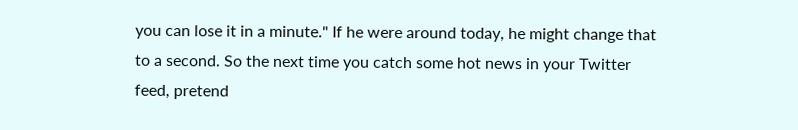you can lose it in a minute." If he were around today, he might change that to a second. So the next time you catch some hot news in your Twitter feed, pretend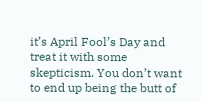it’s April Fool’s Day and treat it with some skepticism. You don’t want to end up being the butt of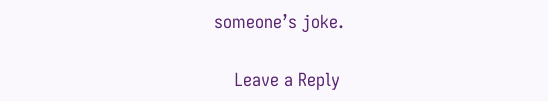someone’s joke.

    Leave a Reply